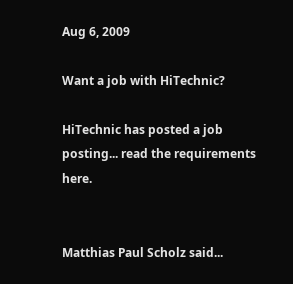Aug 6, 2009

Want a job with HiTechnic?

HiTechnic has posted a job posting... read the requirements here.


Matthias Paul Scholz said...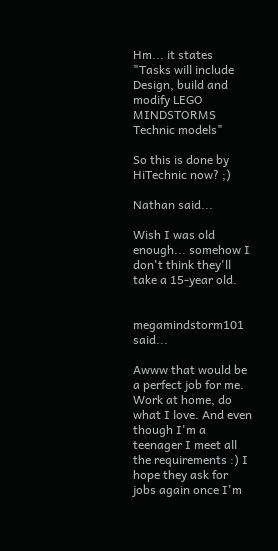Hm... it states
"Tasks will include
Design, build and modify LEGO MINDSTORMS Technic models"

So this is done by HiTechnic now? ;)

Nathan said...

Wish I was old enough... somehow I don't think they'll take a 15-year old.


megamindstorm101 said...

Awww that would be a perfect job for me. Work at home, do what I love. And even though I'm a teenager I meet all the requirements :) I hope they ask for jobs again once I'm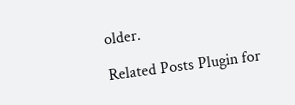older.

Related Posts Plugin for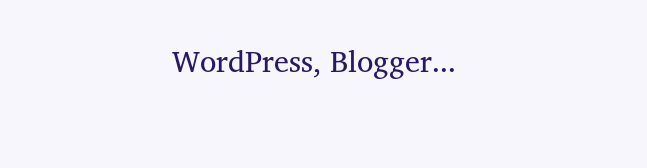WordPress, Blogger...